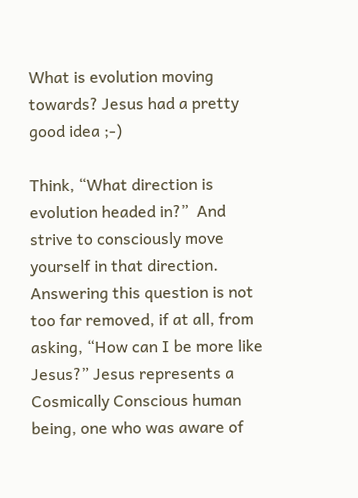What is evolution moving towards? Jesus had a pretty good idea ;-)

Think, “What direction is evolution headed in?”  And strive to consciously move yourself in that direction.  Answering this question is not too far removed, if at all, from asking, “How can I be more like Jesus?” Jesus represents a Cosmically Conscious human being, one who was aware of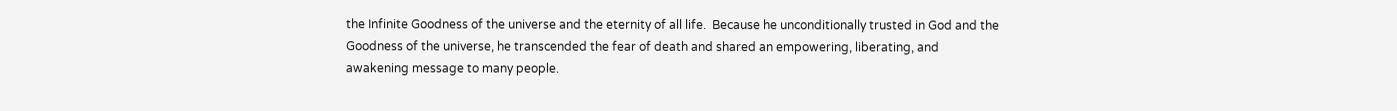the Infinite Goodness of the universe and the eternity of all life.  Because he unconditionally trusted in God and the Goodness of the universe, he transcended the fear of death and shared an empowering, liberating, and awakening message to many people.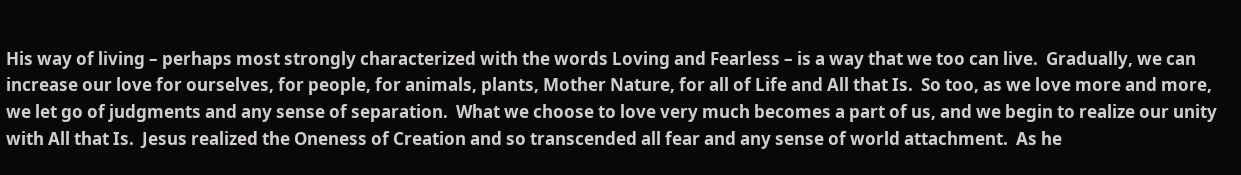His way of living – perhaps most strongly characterized with the words Loving and Fearless – is a way that we too can live.  Gradually, we can increase our love for ourselves, for people, for animals, plants, Mother Nature, for all of Life and All that Is.  So too, as we love more and more, we let go of judgments and any sense of separation.  What we choose to love very much becomes a part of us, and we begin to realize our unity with All that Is.  Jesus realized the Oneness of Creation and so transcended all fear and any sense of world attachment.  As he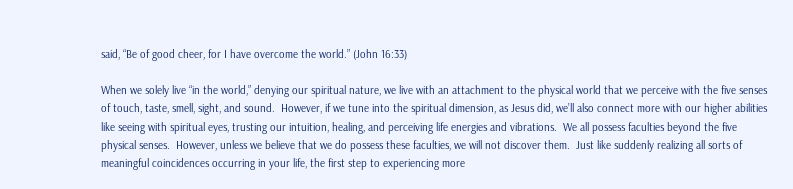said, “Be of good cheer, for I have overcome the world.” (John 16:33)

When we solely live “in the world,” denying our spiritual nature, we live with an attachment to the physical world that we perceive with the five senses of touch, taste, smell, sight, and sound.  However, if we tune into the spiritual dimension, as Jesus did, we’ll also connect more with our higher abilities like seeing with spiritual eyes, trusting our intuition, healing, and perceiving life energies and vibrations.  We all possess faculties beyond the five physical senses.  However, unless we believe that we do possess these faculties, we will not discover them.  Just like suddenly realizing all sorts of meaningful coincidences occurring in your life, the first step to experiencing more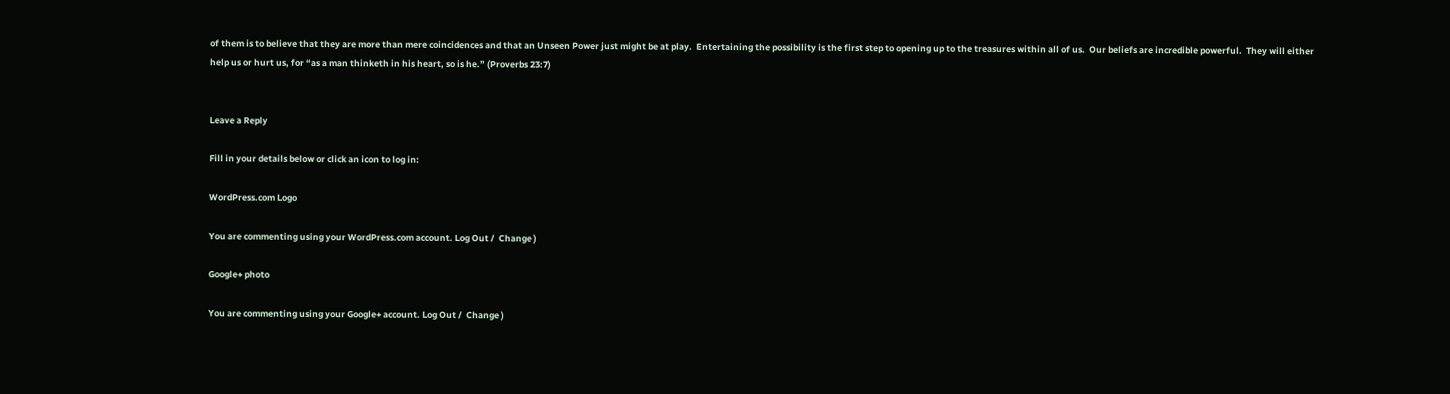of them is to believe that they are more than mere coincidences and that an Unseen Power just might be at play.  Entertaining the possibility is the first step to opening up to the treasures within all of us.  Our beliefs are incredible powerful.  They will either help us or hurt us, for “as a man thinketh in his heart, so is he.” (Proverbs 23:7)


Leave a Reply

Fill in your details below or click an icon to log in:

WordPress.com Logo

You are commenting using your WordPress.com account. Log Out /  Change )

Google+ photo

You are commenting using your Google+ account. Log Out /  Change )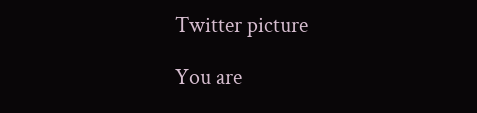Twitter picture

You are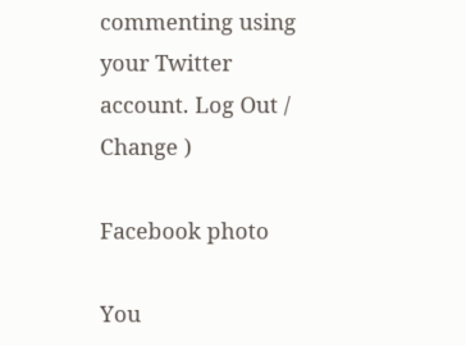commenting using your Twitter account. Log Out /  Change )

Facebook photo

You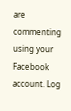are commenting using your Facebook account. Log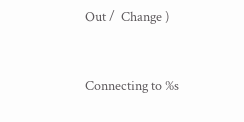Out /  Change )


Connecting to %s